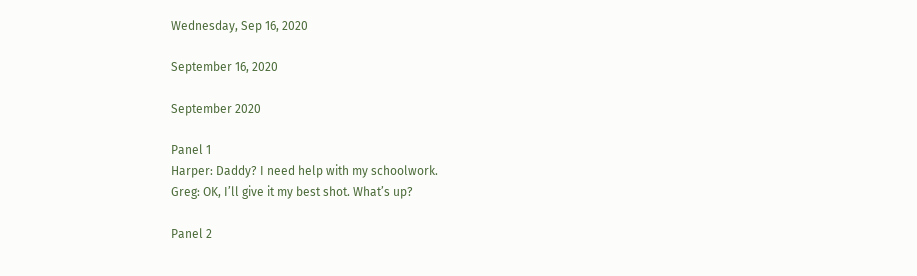Wednesday, Sep 16, 2020

September 16, 2020

September 2020

Panel 1
Harper: Daddy? I need help with my schoolwork.
Greg: OK, I’ll give it my best shot. What’s up?

Panel 2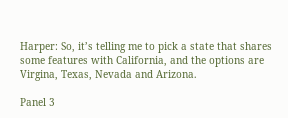Harper: So, it’s telling me to pick a state that shares some features with California, and the options are Virgina, Texas, Nevada and Arizona.

Panel 3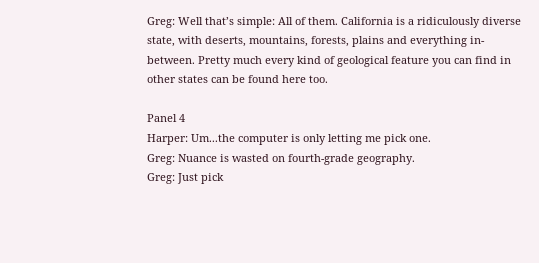Greg: Well that’s simple: All of them. California is a ridiculously diverse state, with deserts, mountains, forests, plains and everything in-between. Pretty much every kind of geological feature you can find in other states can be found here too.

Panel 4
Harper: Um...the computer is only letting me pick one.
Greg: Nuance is wasted on fourth-grade geography.
Greg: Just pick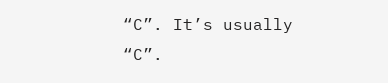“C”. It’s usually “C”.